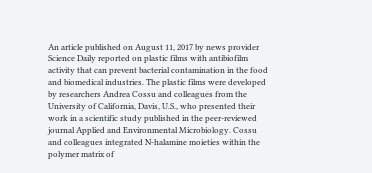An article published on August 11, 2017 by news provider Science Daily reported on plastic films with antibiofilm activity that can prevent bacterial contamination in the food and biomedical industries. The plastic films were developed by researchers Andrea Cossu and colleagues from the University of California, Davis, U.S., who presented their work in a scientific study published in the peer-reviewed journal Applied and Environmental Microbiology. Cossu and colleagues integrated N-halamine moieties within the polymer matrix of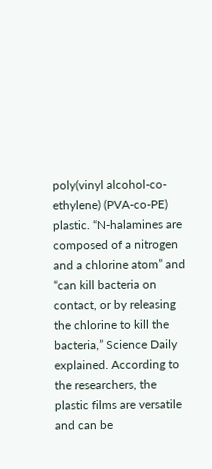poly(vinyl alcohol-co-ethylene) (PVA-co-PE) plastic. “N-halamines are composed of a nitrogen and a chlorine atom” and “can kill bacteria on contact, or by releasing the chlorine to kill the bacteria,” Science Daily explained. According to the researchers, the plastic films are versatile and can be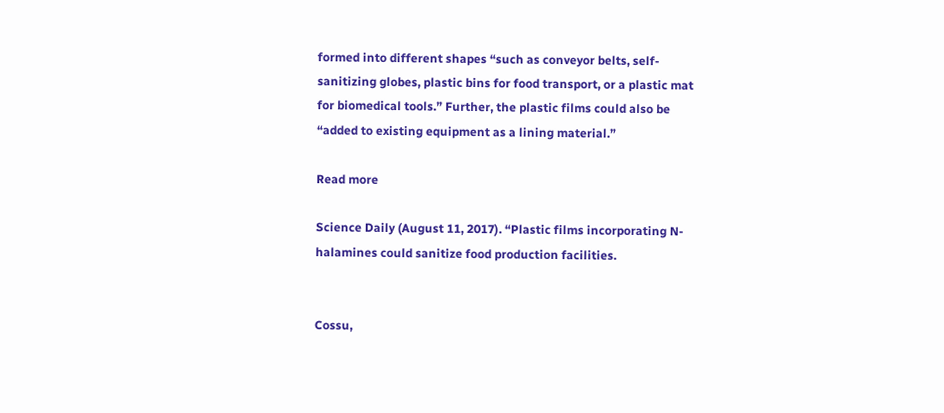formed into different shapes “such as conveyor belts, self-sanitizing globes, plastic bins for food transport, or a plastic mat for biomedical tools.” Further, the plastic films could also be “added to existing equipment as a lining material.”

Read more

Science Daily (August 11, 2017). “Plastic films incorporating N-halamines could sanitize food production facilities.


Cossu,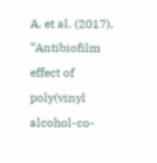A. et al. (2017). “Antibiofilm effect of poly(vinyl alcohol-co-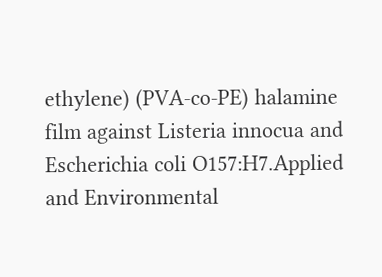ethylene) (PVA-co-PE) halamine film against Listeria innocua and Escherichia coli O157:H7.Applied and Environmental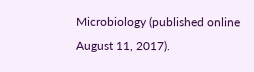Microbiology (published online August 11, 2017).